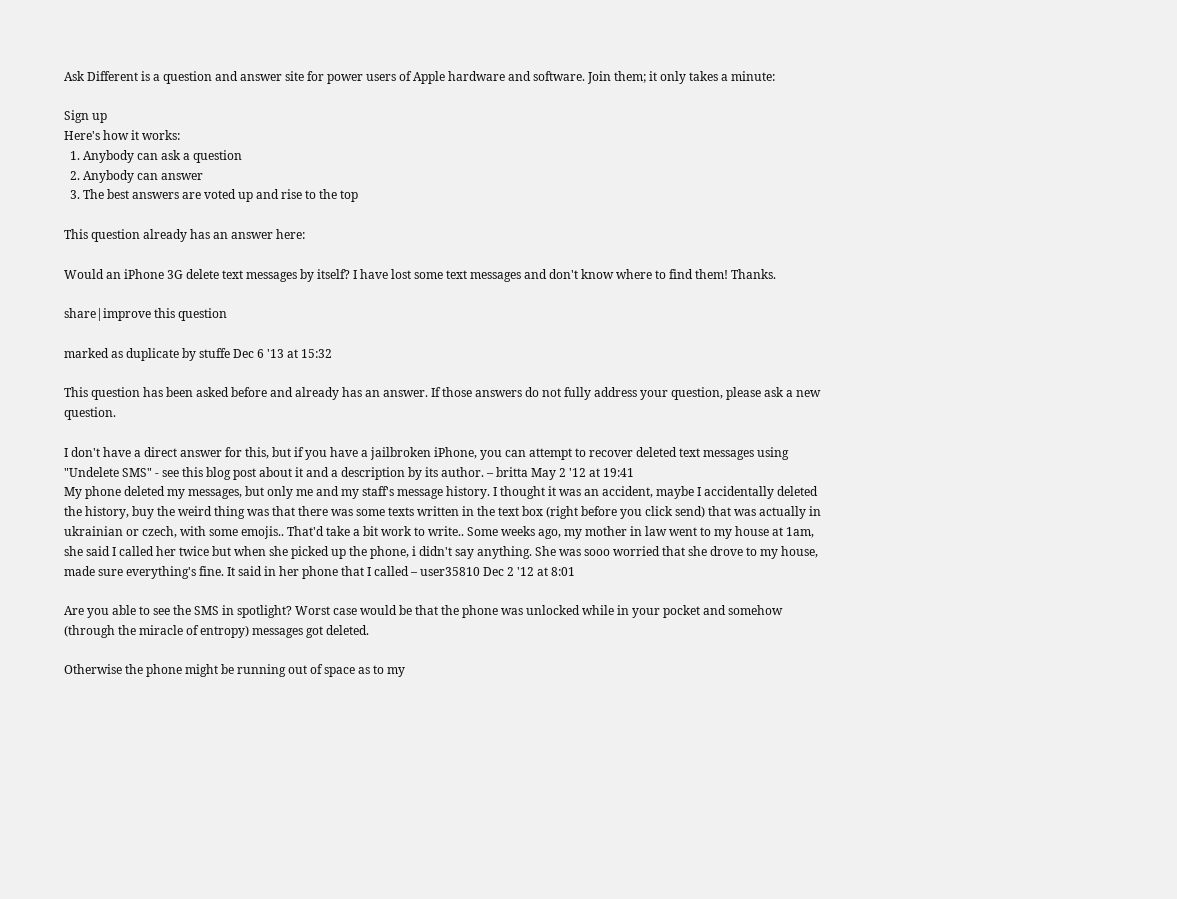Ask Different is a question and answer site for power users of Apple hardware and software. Join them; it only takes a minute:

Sign up
Here's how it works:
  1. Anybody can ask a question
  2. Anybody can answer
  3. The best answers are voted up and rise to the top

This question already has an answer here:

Would an iPhone 3G delete text messages by itself? I have lost some text messages and don't know where to find them! Thanks.

share|improve this question

marked as duplicate by stuffe Dec 6 '13 at 15:32

This question has been asked before and already has an answer. If those answers do not fully address your question, please ask a new question.

I don't have a direct answer for this, but if you have a jailbroken iPhone, you can attempt to recover deleted text messages using "Undelete SMS" - see this blog post about it and a description by its author. – britta May 2 '12 at 19:41
My phone deleted my messages, but only me and my staff's message history. I thought it was an accident, maybe I accidentally deleted the history, buy the weird thing was that there was some texts written in the text box (right before you click send) that was actually in ukrainian or czech, with some emojis.. That'd take a bit work to write.. Some weeks ago, my mother in law went to my house at 1am, she said I called her twice but when she picked up the phone, i didn't say anything. She was sooo worried that she drove to my house, made sure everything's fine. It said in her phone that I called – user35810 Dec 2 '12 at 8:01

Are you able to see the SMS in spotlight? Worst case would be that the phone was unlocked while in your pocket and somehow (through the miracle of entropy) messages got deleted.

Otherwise the phone might be running out of space as to my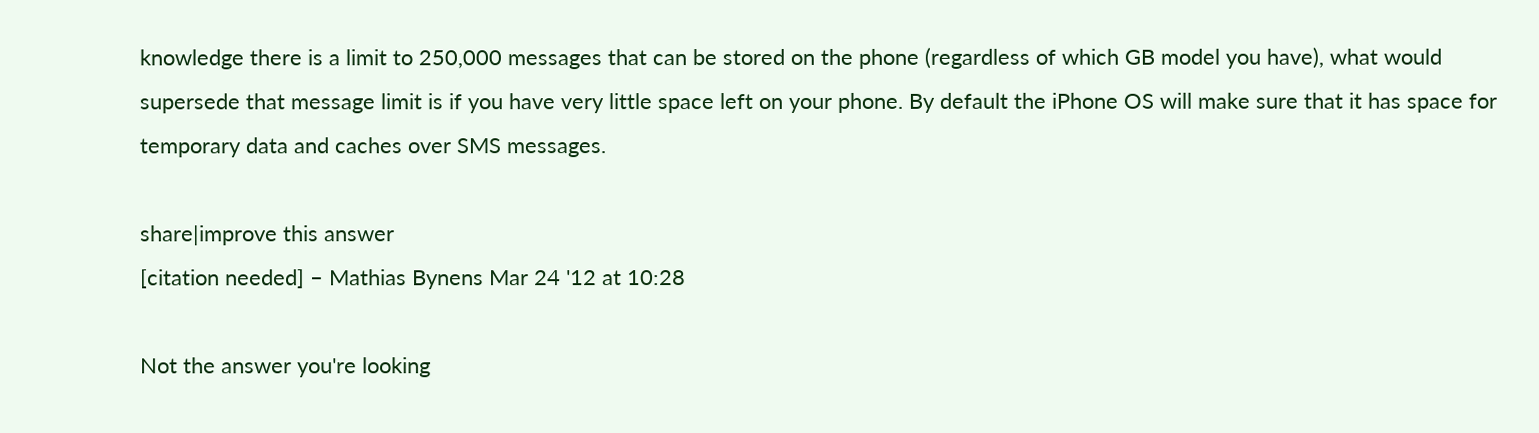knowledge there is a limit to 250,000 messages that can be stored on the phone (regardless of which GB model you have), what would supersede that message limit is if you have very little space left on your phone. By default the iPhone OS will make sure that it has space for temporary data and caches over SMS messages.

share|improve this answer
[citation needed] – Mathias Bynens Mar 24 '12 at 10:28

Not the answer you're looking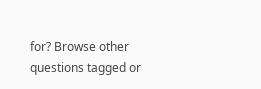for? Browse other questions tagged or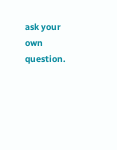ask your own question.